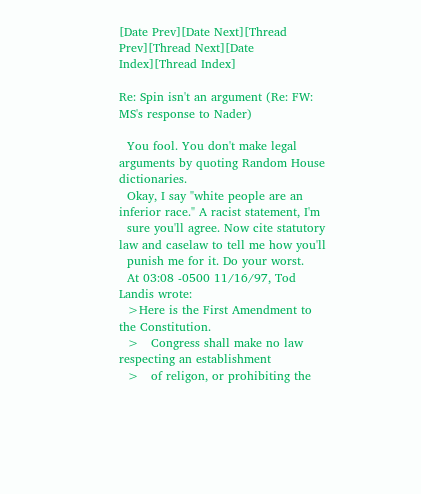[Date Prev][Date Next][Thread Prev][Thread Next][Date Index][Thread Index]

Re: Spin isn't an argument (Re: FW: MS's response to Nader)

  You fool. You don't make legal arguments by quoting Random House dictionaries.
  Okay, I say "white people are an inferior race." A racist statement, I'm
  sure you'll agree. Now cite statutory law and caselaw to tell me how you'll
  punish me for it. Do your worst.
  At 03:08 -0500 11/16/97, Tod Landis wrote:
  >Here is the First Amendment to the Constitution.
  >   Congress shall make no law respecting an establishment
  >   of religon, or prohibiting the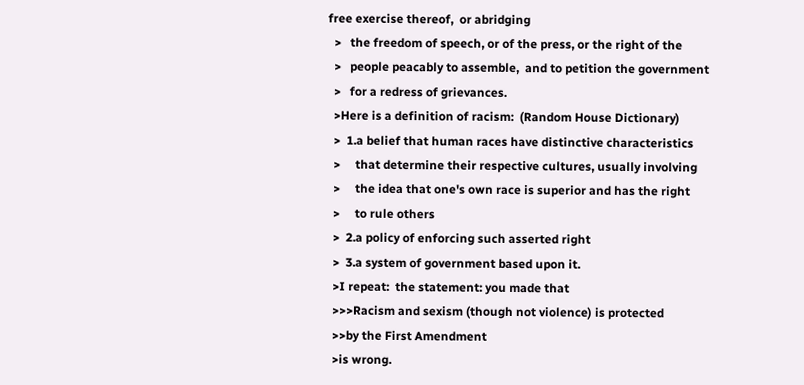free exercise thereof,  or abridging
  >   the freedom of speech, or of the press, or the right of the
  >   people peacably to assemble,  and to petition the government
  >   for a redress of grievances.
  >Here is a definition of racism:  (Random House Dictionary)
  >  1.a belief that human races have distinctive characteristics
  >     that determine their respective cultures, usually involving
  >     the idea that one's own race is superior and has the right
  >     to rule others
  >  2.a policy of enforcing such asserted right
  >  3.a system of government based upon it.
  >I repeat:  the statement: you made that
  >>>Racism and sexism (though not violence) is protected
  >>by the First Amendment
  >is wrong.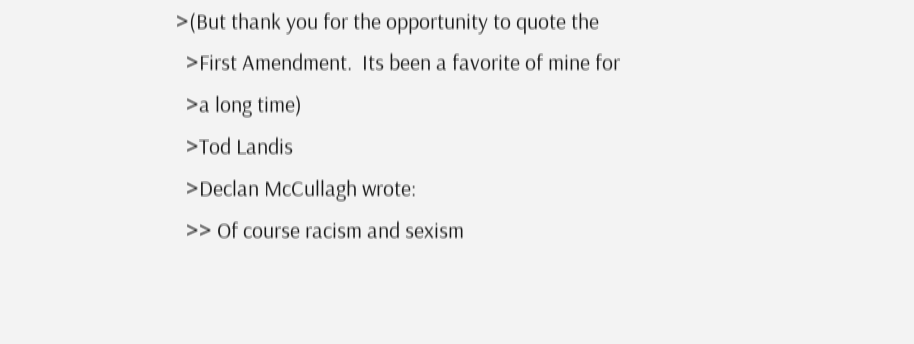>(But thank you for the opportunity to quote the
  >First Amendment.  Its been a favorite of mine for
  >a long time)
  >Tod Landis
  >Declan McCullagh wrote:
  >> Of course racism and sexism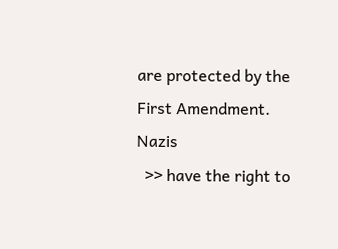are protected by the First Amendment. Nazis
  >> have the right to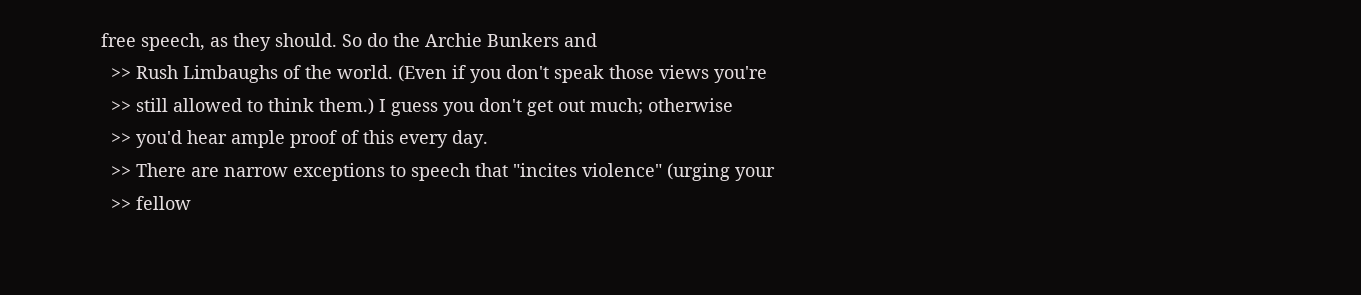free speech, as they should. So do the Archie Bunkers and
  >> Rush Limbaughs of the world. (Even if you don't speak those views you're
  >> still allowed to think them.) I guess you don't get out much; otherwise
  >> you'd hear ample proof of this every day.
  >> There are narrow exceptions to speech that "incites violence" (urging your
  >> fellow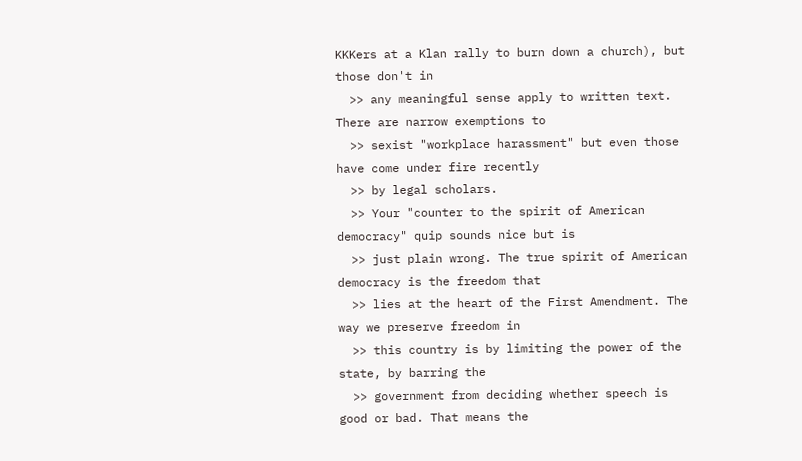KKKers at a Klan rally to burn down a church), but those don't in
  >> any meaningful sense apply to written text. There are narrow exemptions to
  >> sexist "workplace harassment" but even those have come under fire recently
  >> by legal scholars.
  >> Your "counter to the spirit of American democracy" quip sounds nice but is
  >> just plain wrong. The true spirit of American democracy is the freedom that
  >> lies at the heart of the First Amendment. The way we preserve freedom in
  >> this country is by limiting the power of the state, by barring the
  >> government from deciding whether speech is good or bad. That means the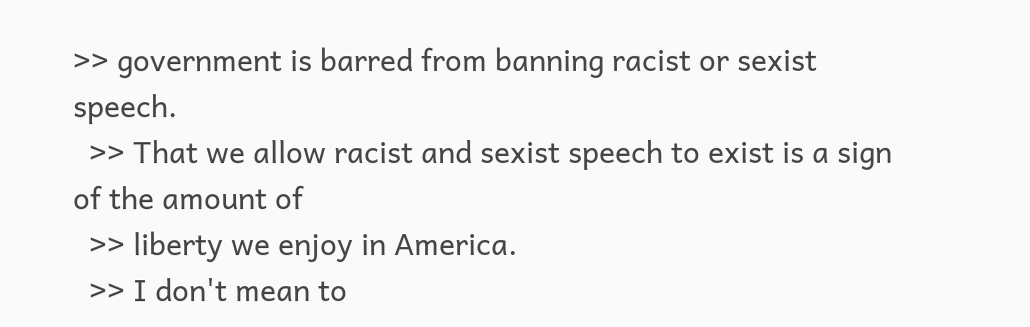>> government is barred from banning racist or sexist speech.
  >> That we allow racist and sexist speech to exist is a sign of the amount of
  >> liberty we enjoy in America.
  >> I don't mean to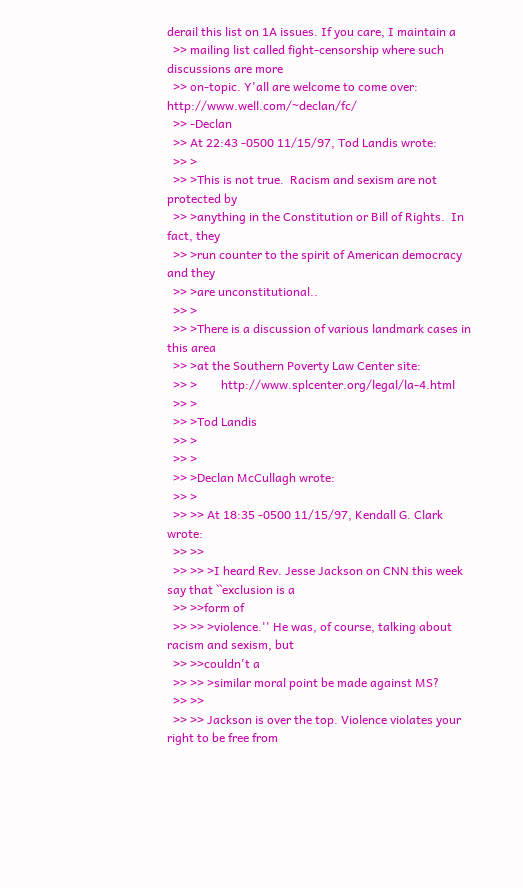derail this list on 1A issues. If you care, I maintain a
  >> mailing list called fight-censorship where such discussions are more
  >> on-topic. Y'all are welcome to come over: http://www.well.com/~declan/fc/
  >> -Declan
  >> At 22:43 -0500 11/15/97, Tod Landis wrote:
  >> >
  >> >This is not true.  Racism and sexism are not protected by
  >> >anything in the Constitution or Bill of Rights.  In fact, they
  >> >run counter to the spirit of American democracy and they
  >> >are unconstitutional..
  >> >
  >> >There is a discussion of various landmark cases in this area
  >> >at the Southern Poverty Law Center site:
  >> >        http://www.splcenter.org/legal/la-4.html
  >> >
  >> >Tod Landis
  >> >
  >> >
  >> >Declan McCullagh wrote:
  >> >
  >> >> At 18:35 -0500 11/15/97, Kendall G. Clark wrote:
  >> >>
  >> >> >I heard Rev. Jesse Jackson on CNN this week say that ``exclusion is a
  >> >>form of
  >> >> >violence.'' He was, of course, talking about racism and sexism, but
  >> >>couldn't a
  >> >> >similar moral point be made against MS?
  >> >>
  >> >> Jackson is over the top. Violence violates your right to be free from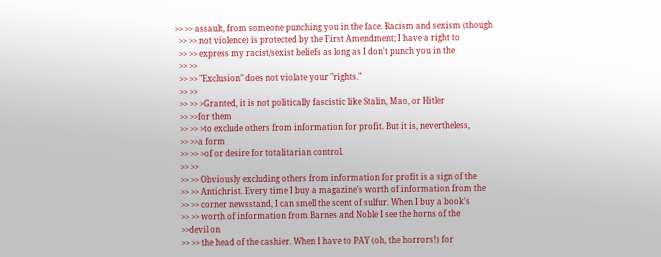>> >> assault, from someone punching you in the face. Racism and sexism (though
  >> >> not violence) is protected by the First Amendment; I have a right to
  >> >> express my racist/sexist beliefs as long as I don't punch you in the
  >> >>
  >> >> "Exclusion" does not violate your "rights."
  >> >>
  >> >> >Granted, it is not politically fascistic like Stalin, Mao, or Hitler
  >> >>for them
  >> >> >to exclude others from information for profit. But it is, nevertheless,
  >> >>a form
  >> >> >of or desire for totalitarian control.
  >> >>
  >> >> Obviously excluding others from information for profit is a sign of the
  >> >> Antichrist. Every time I buy a magazine's worth of information from the
  >> >> corner newsstand, I can smell the scent of sulfur. When I buy a book's
  >> >> worth of information from Barnes and Noble I see the horns of the
  >>devil on
  >> >> the head of the cashier. When I have to PAY (oh, the horrors!) for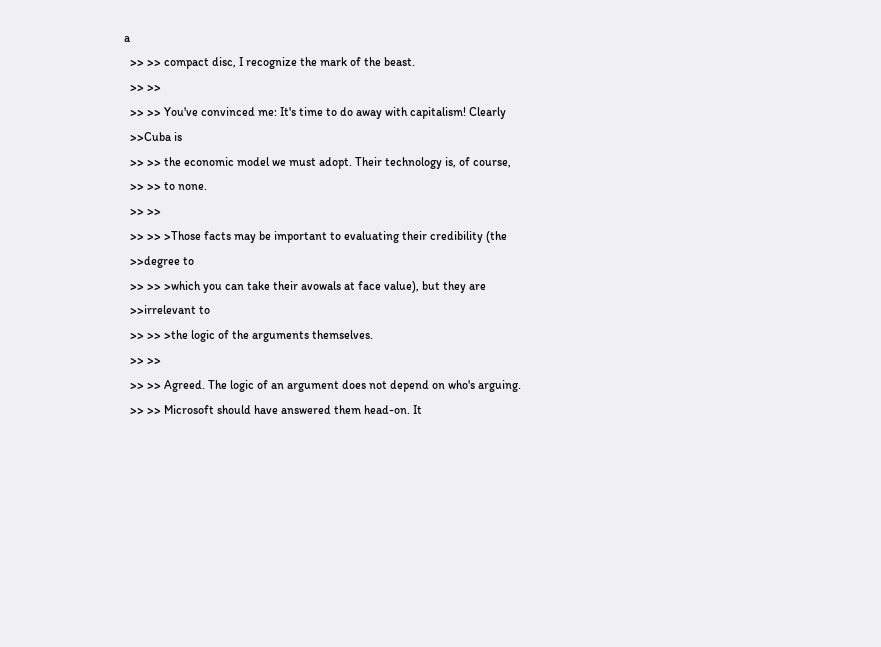a
  >> >> compact disc, I recognize the mark of the beast.
  >> >>
  >> >> You've convinced me: It's time to do away with capitalism! Clearly
  >>Cuba is
  >> >> the economic model we must adopt. Their technology is, of course,
  >> >> to none.
  >> >>
  >> >> >Those facts may be important to evaluating their credibility (the
  >>degree to
  >> >> >which you can take their avowals at face value), but they are
  >>irrelevant to
  >> >> >the logic of the arguments themselves.
  >> >>
  >> >> Agreed. The logic of an argument does not depend on who's arguing.
  >> >> Microsoft should have answered them head-on. It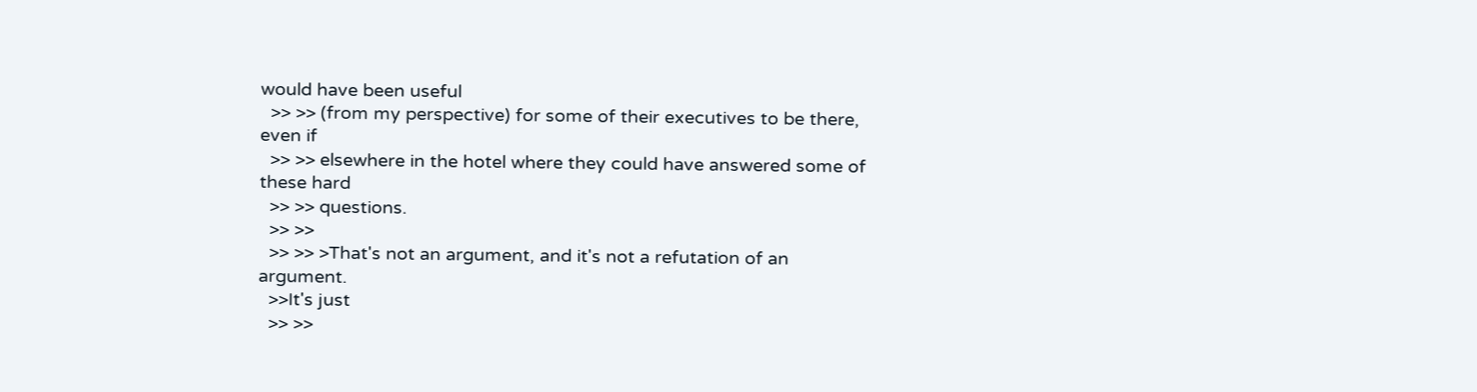would have been useful
  >> >> (from my perspective) for some of their executives to be there, even if
  >> >> elsewhere in the hotel where they could have answered some of these hard
  >> >> questions.
  >> >>
  >> >> >That's not an argument, and it's not a refutation of an argument.
  >>It's just
  >> >>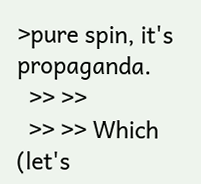>pure spin, it's propaganda.
  >> >>
  >> >> Which (let's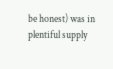be honest) was in plentiful supply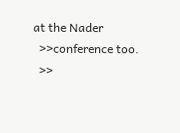at the Nader
  >>conference too.
  >>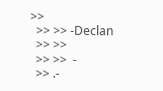>>
  >> >> -Declan
  >> >>
  >> >>  -
  >> .-